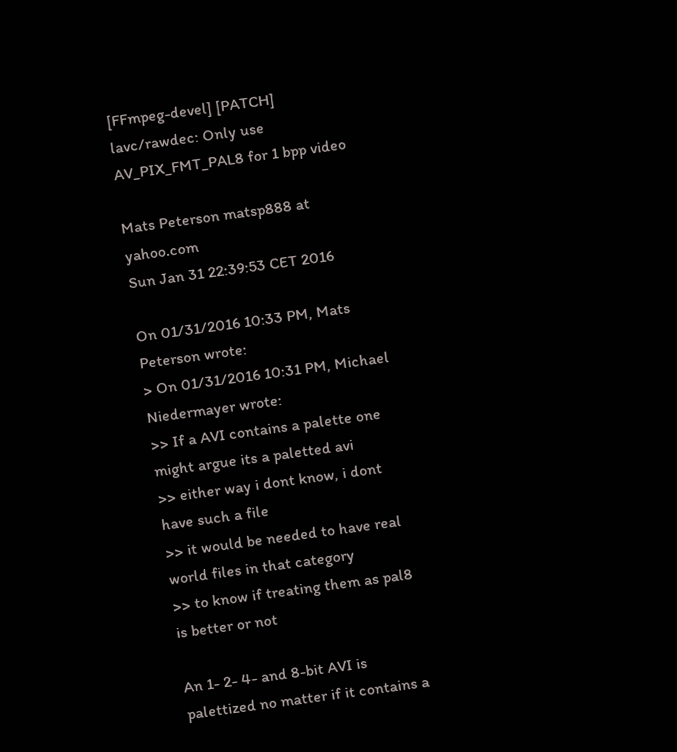[FFmpeg-devel] [PATCH] lavc/rawdec: Only use AV_PIX_FMT_PAL8 for 1 bpp video

Mats Peterson matsp888 at yahoo.com
Sun Jan 31 22:39:53 CET 2016

On 01/31/2016 10:33 PM, Mats Peterson wrote:
> On 01/31/2016 10:31 PM, Michael Niedermayer wrote:
>> If a AVI contains a palette one might argue its a paletted avi
>> either way i dont know, i dont have such a file
>> it would be needed to have real world files in that category
>> to know if treating them as pal8 is better or not

An 1- 2- 4- and 8-bit AVI is palettized no matter if it contains a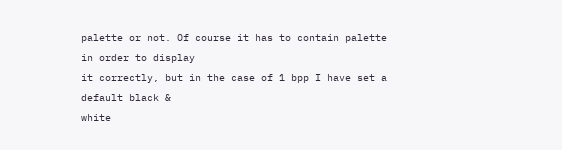palette or not. Of course it has to contain palette in order to display
it correctly, but in the case of 1 bpp I have set a default black &
white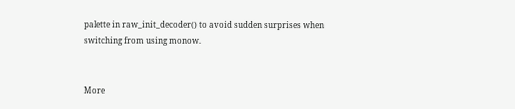palette in raw_init_decoder() to avoid sudden surprises when
switching from using monow.


More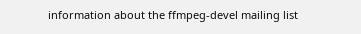information about the ffmpeg-devel mailing list